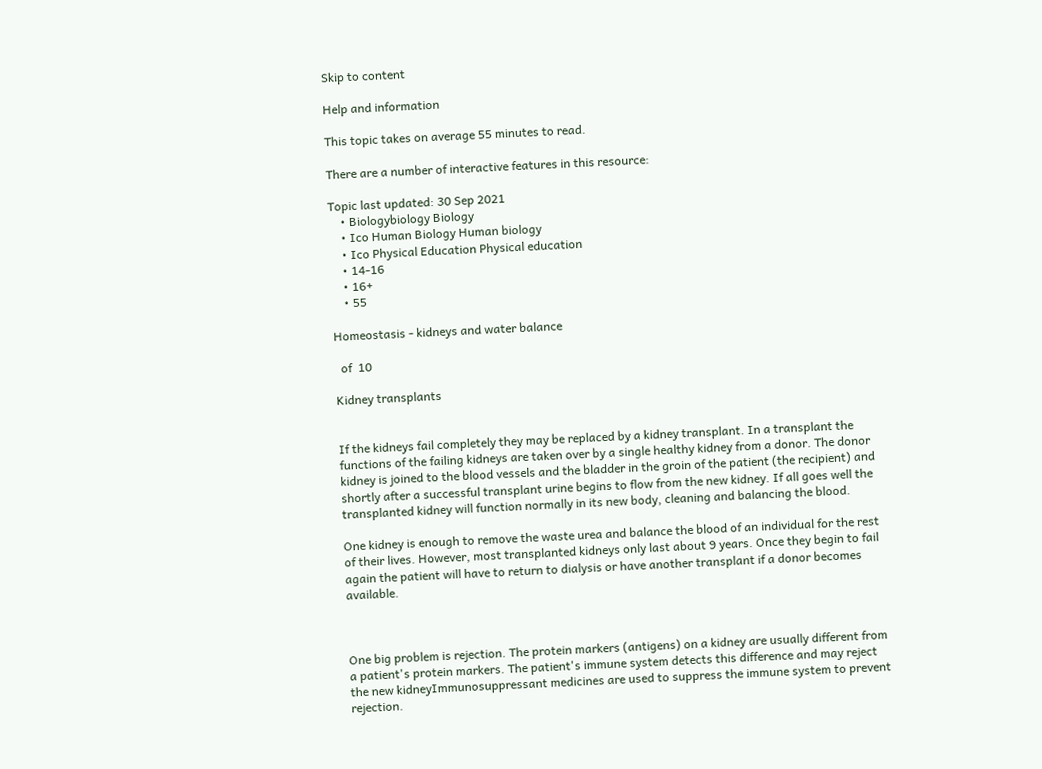Skip to content

Help and information

This topic takes on average 55 minutes to read.

There are a number of interactive features in this resource:

Topic last updated: 30 Sep 2021
    • Biologybiology Biology
    • Ico Human Biology Human biology
    • Ico Physical Education Physical education
    • 14-16
    • 16+
    • 55

Homeostasis - kidneys and water balance

  of  10

Kidney transplants


If the kidneys fail completely they may be replaced by a kidney transplant. In a transplant the functions of the failing kidneys are taken over by a single healthy kidney from a donor. The donor kidney is joined to the blood vessels and the bladder in the groin of the patient (the recipient) and shortly after a successful transplant urine begins to flow from the new kidney. If all goes well the transplanted kidney will function normally in its new body, cleaning and balancing the blood.

One kidney is enough to remove the waste urea and balance the blood of an individual for the rest of their lives. However, most transplanted kidneys only last about 9 years. Once they begin to fail again the patient will have to return to dialysis or have another transplant if a donor becomes available.



One big problem is rejection. The protein markers (antigens) on a kidney are usually different from a patient's protein markers. The patient's immune system detects this difference and may reject the new kidneyImmunosuppressant medicines are used to suppress the immune system to prevent rejection.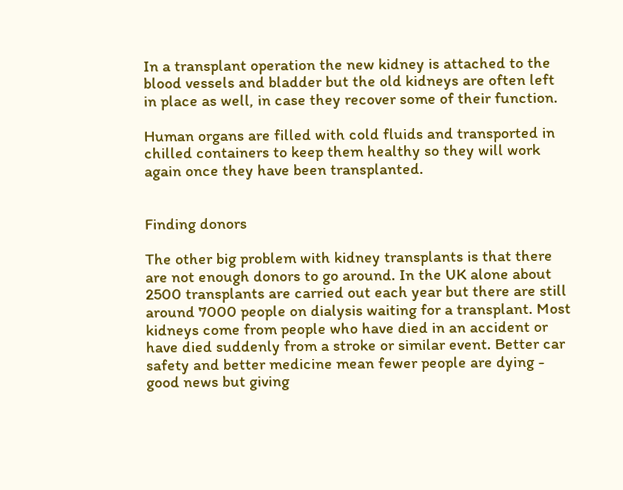In a transplant operation the new kidney is attached to the blood vessels and bladder but the old kidneys are often left in place as well, in case they recover some of their function.

Human organs are filled with cold fluids and transported in chilled containers to keep them healthy so they will work again once they have been transplanted.


Finding donors

The other big problem with kidney transplants is that there are not enough donors to go around. In the UK alone about 2500 transplants are carried out each year but there are still around 7000 people on dialysis waiting for a transplant. Most kidneys come from people who have died in an accident or have died suddenly from a stroke or similar event. Better car safety and better medicine mean fewer people are dying - good news but giving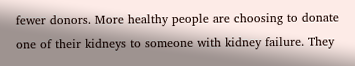fewer donors. More healthy people are choosing to donate one of their kidneys to someone with kidney failure. They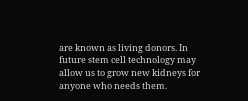are known as living donors. In future stem cell technology may allow us to grow new kidneys for anyone who needs them.